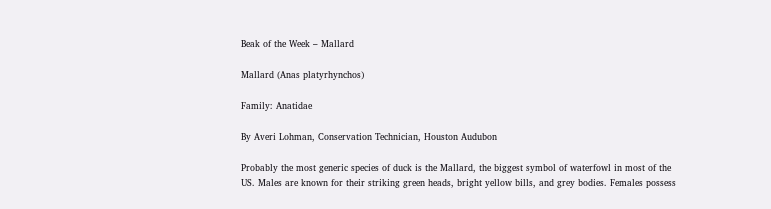Beak of the Week – Mallard

Mallard (Anas platyrhynchos)

Family: Anatidae

By Averi Lohman, Conservation Technician, Houston Audubon

Probably the most generic species of duck is the Mallard, the biggest symbol of waterfowl in most of the US. Males are known for their striking green heads, bright yellow bills, and grey bodies. Females possess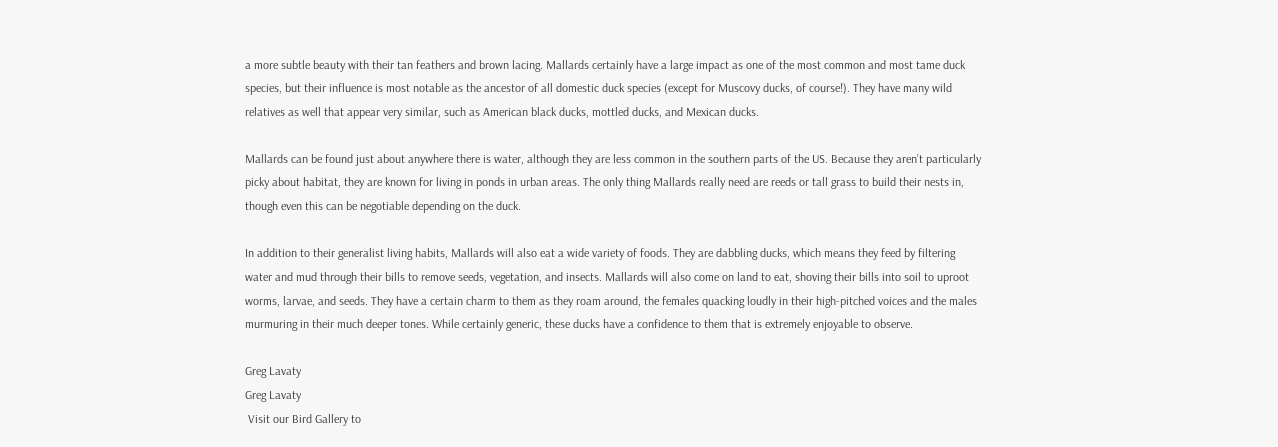a more subtle beauty with their tan feathers and brown lacing. Mallards certainly have a large impact as one of the most common and most tame duck species, but their influence is most notable as the ancestor of all domestic duck species (except for Muscovy ducks, of course!). They have many wild relatives as well that appear very similar, such as American black ducks, mottled ducks, and Mexican ducks.

Mallards can be found just about anywhere there is water, although they are less common in the southern parts of the US. Because they aren’t particularly picky about habitat, they are known for living in ponds in urban areas. The only thing Mallards really need are reeds or tall grass to build their nests in, though even this can be negotiable depending on the duck.

In addition to their generalist living habits, Mallards will also eat a wide variety of foods. They are dabbling ducks, which means they feed by filtering water and mud through their bills to remove seeds, vegetation, and insects. Mallards will also come on land to eat, shoving their bills into soil to uproot worms, larvae, and seeds. They have a certain charm to them as they roam around, the females quacking loudly in their high-pitched voices and the males murmuring in their much deeper tones. While certainly generic, these ducks have a confidence to them that is extremely enjoyable to observe.

Greg Lavaty
Greg Lavaty
 Visit our Bird Gallery to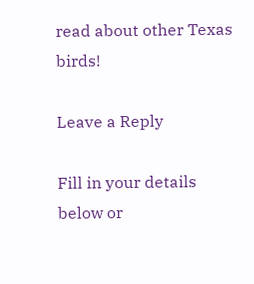read about other Texas birds!

Leave a Reply

Fill in your details below or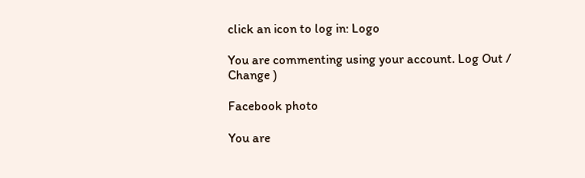click an icon to log in: Logo

You are commenting using your account. Log Out /  Change )

Facebook photo

You are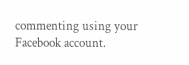commenting using your Facebook account.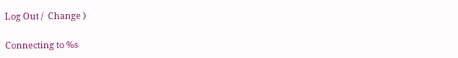Log Out /  Change )

Connecting to %s